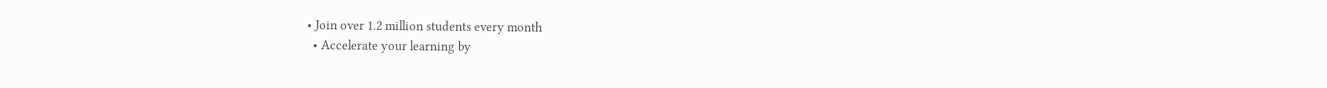• Join over 1.2 million students every month
  • Accelerate your learning by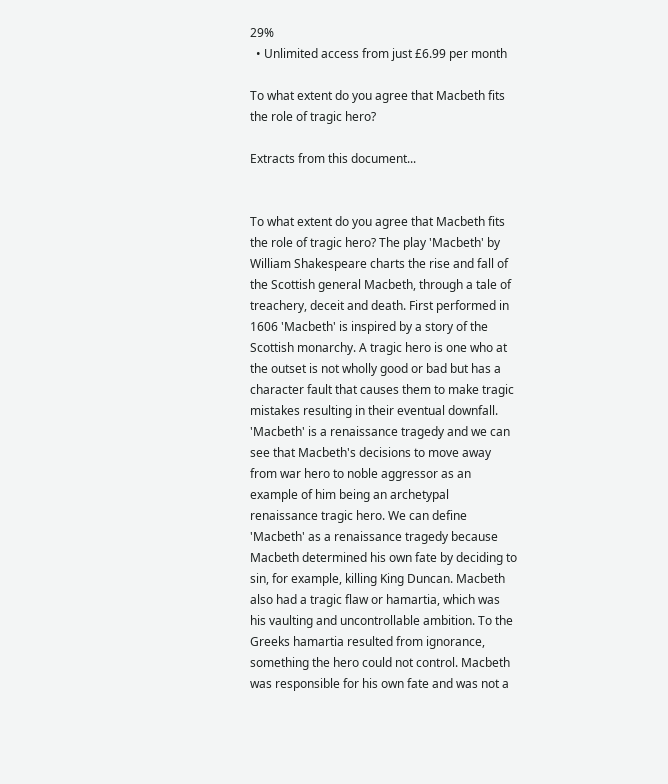29%
  • Unlimited access from just £6.99 per month

To what extent do you agree that Macbeth fits the role of tragic hero?

Extracts from this document...


To what extent do you agree that Macbeth fits the role of tragic hero? The play 'Macbeth' by William Shakespeare charts the rise and fall of the Scottish general Macbeth, through a tale of treachery, deceit and death. First performed in 1606 'Macbeth' is inspired by a story of the Scottish monarchy. A tragic hero is one who at the outset is not wholly good or bad but has a character fault that causes them to make tragic mistakes resulting in their eventual downfall. 'Macbeth' is a renaissance tragedy and we can see that Macbeth's decisions to move away from war hero to noble aggressor as an example of him being an archetypal renaissance tragic hero. We can define 'Macbeth' as a renaissance tragedy because Macbeth determined his own fate by deciding to sin, for example, killing King Duncan. Macbeth also had a tragic flaw or hamartia, which was his vaulting and uncontrollable ambition. To the Greeks hamartia resulted from ignorance, something the hero could not control. Macbeth was responsible for his own fate and was not a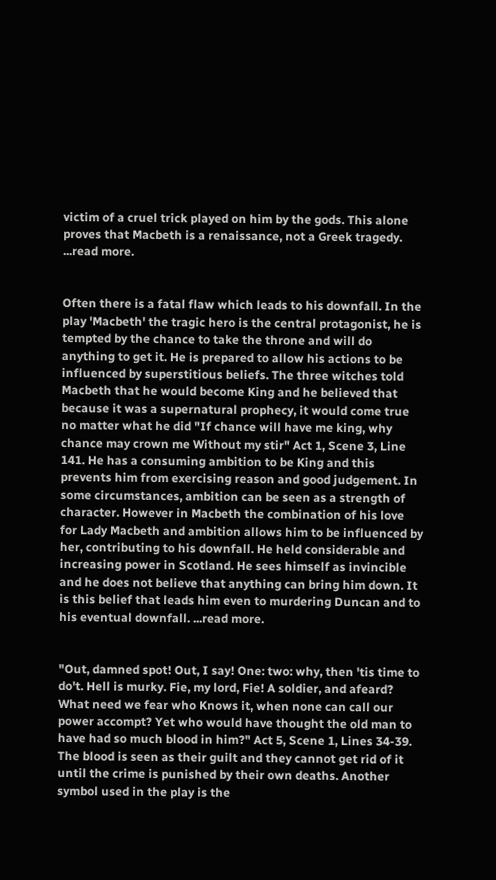victim of a cruel trick played on him by the gods. This alone proves that Macbeth is a renaissance, not a Greek tragedy. ...read more.


Often there is a fatal flaw which leads to his downfall. In the play 'Macbeth' the tragic hero is the central protagonist, he is tempted by the chance to take the throne and will do anything to get it. He is prepared to allow his actions to be influenced by superstitious beliefs. The three witches told Macbeth that he would become King and he believed that because it was a supernatural prophecy, it would come true no matter what he did "If chance will have me king, why chance may crown me Without my stir" Act 1, Scene 3, Line 141. He has a consuming ambition to be King and this prevents him from exercising reason and good judgement. In some circumstances, ambition can be seen as a strength of character. However in Macbeth the combination of his love for Lady Macbeth and ambition allows him to be influenced by her, contributing to his downfall. He held considerable and increasing power in Scotland. He sees himself as invincible and he does not believe that anything can bring him down. It is this belief that leads him even to murdering Duncan and to his eventual downfall. ...read more.


"Out, damned spot! Out, I say! One: two: why, then 'tis time to do't. Hell is murky. Fie, my lord, Fie! A soldier, and afeard? What need we fear who Knows it, when none can call our power accompt? Yet who would have thought the old man to have had so much blood in him?" Act 5, Scene 1, Lines 34-39. The blood is seen as their guilt and they cannot get rid of it until the crime is punished by their own deaths. Another symbol used in the play is the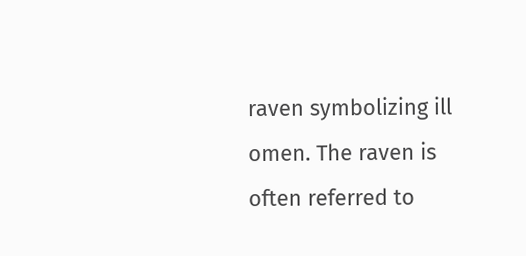raven symbolizing ill omen. The raven is often referred to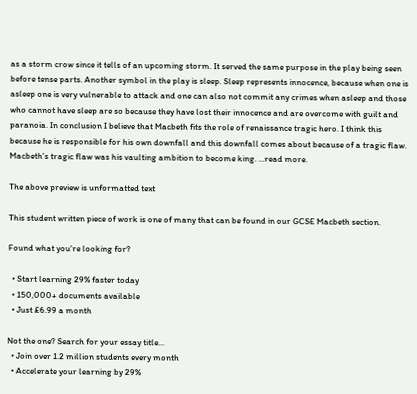as a storm crow since it tells of an upcoming storm. It served the same purpose in the play being seen before tense parts. Another symbol in the play is sleep. Sleep represents innocence, because when one is asleep one is very vulnerable to attack and one can also not commit any crimes when asleep and those who cannot have sleep are so because they have lost their innocence and are overcome with guilt and paranoia. In conclusion I believe that Macbeth fits the role of renaissance tragic hero. I think this because he is responsible for his own downfall and this downfall comes about because of a tragic flaw. Macbeth's tragic flaw was his vaulting ambition to become king. ...read more.

The above preview is unformatted text

This student written piece of work is one of many that can be found in our GCSE Macbeth section.

Found what you're looking for?

  • Start learning 29% faster today
  • 150,000+ documents available
  • Just £6.99 a month

Not the one? Search for your essay title...
  • Join over 1.2 million students every month
  • Accelerate your learning by 29%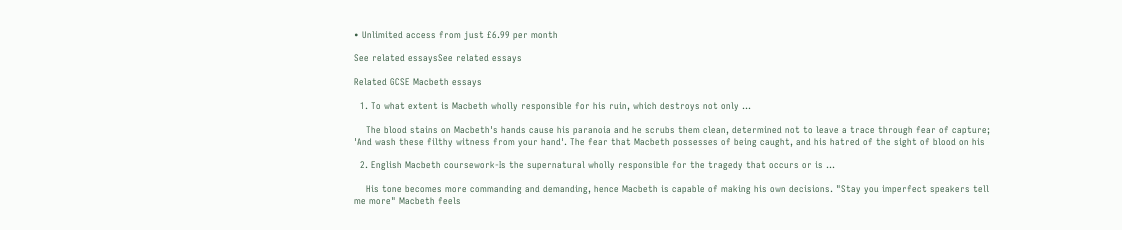• Unlimited access from just £6.99 per month

See related essaysSee related essays

Related GCSE Macbeth essays

  1. To what extent is Macbeth wholly responsible for his ruin, which destroys not only ...

    The blood stains on Macbeth's hands cause his paranoia and he scrubs them clean, determined not to leave a trace through fear of capture; 'And wash these filthy witness from your hand'. The fear that Macbeth possesses of being caught, and his hatred of the sight of blood on his

  2. English Macbeth coursework-Is the supernatural wholly responsible for the tragedy that occurs or is ...

    His tone becomes more commanding and demanding, hence Macbeth is capable of making his own decisions. "Stay you imperfect speakers tell me more" Macbeth feels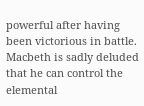powerful after having been victorious in battle. Macbeth is sadly deluded that he can control the elemental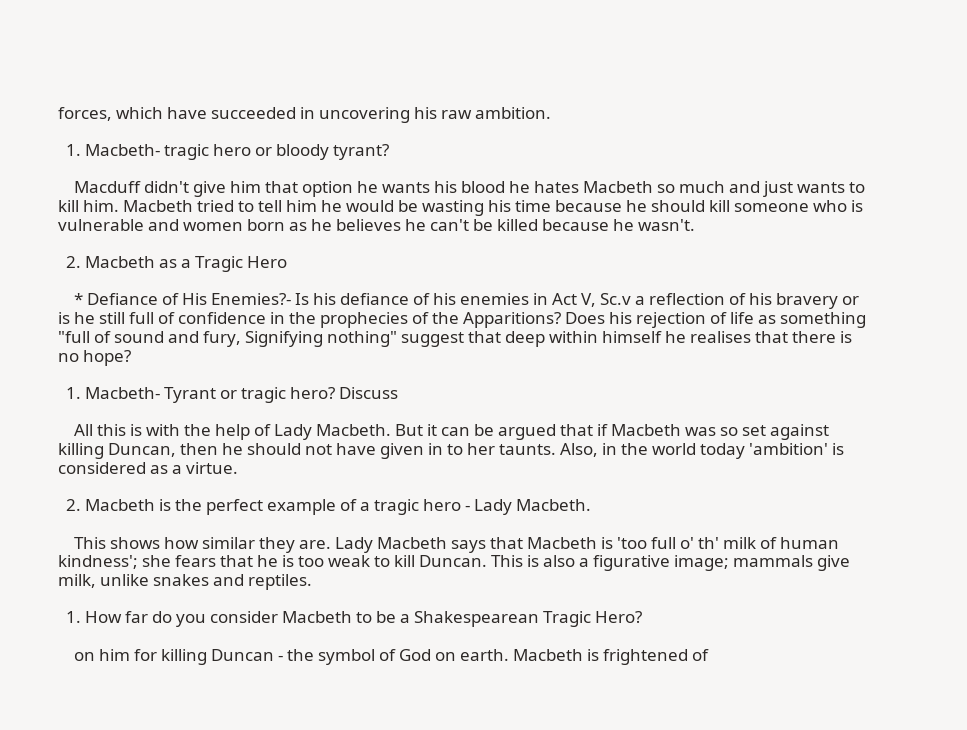forces, which have succeeded in uncovering his raw ambition.

  1. Macbeth- tragic hero or bloody tyrant?

    Macduff didn't give him that option he wants his blood he hates Macbeth so much and just wants to kill him. Macbeth tried to tell him he would be wasting his time because he should kill someone who is vulnerable and women born as he believes he can't be killed because he wasn't.

  2. Macbeth as a Tragic Hero

    * Defiance of His Enemies?- Is his defiance of his enemies in Act V, Sc.v a reflection of his bravery or is he still full of confidence in the prophecies of the Apparitions? Does his rejection of life as something "full of sound and fury, Signifying nothing" suggest that deep within himself he realises that there is no hope?

  1. Macbeth- Tyrant or tragic hero? Discuss

    All this is with the help of Lady Macbeth. But it can be argued that if Macbeth was so set against killing Duncan, then he should not have given in to her taunts. Also, in the world today 'ambition' is considered as a virtue.

  2. Macbeth is the perfect example of a tragic hero - Lady Macbeth.

    This shows how similar they are. Lady Macbeth says that Macbeth is 'too full o' th' milk of human kindness'; she fears that he is too weak to kill Duncan. This is also a figurative image; mammals give milk, unlike snakes and reptiles.

  1. How far do you consider Macbeth to be a Shakespearean Tragic Hero?

    on him for killing Duncan - the symbol of God on earth. Macbeth is frightened of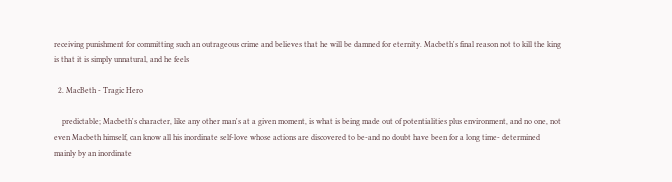receiving punishment for committing such an outrageous crime and believes that he will be damned for eternity. Macbeth's final reason not to kill the king is that it is simply unnatural, and he feels

  2. MacBeth - Tragic Hero

    predictable; Macbeth's character, like any other man's at a given moment, is what is being made out of potentialities plus environment, and no one, not even Macbeth himself, can know all his inordinate self-love whose actions are discovered to be-and no doubt have been for a long time- determined mainly by an inordinate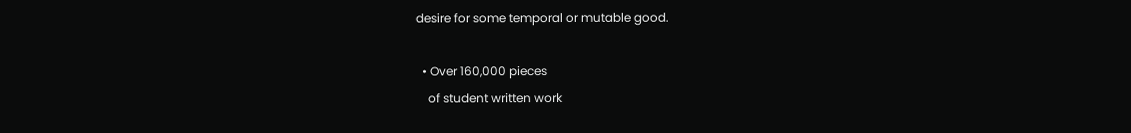desire for some temporal or mutable good.

  • Over 160,000 pieces
    of student written work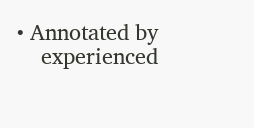• Annotated by
    experienced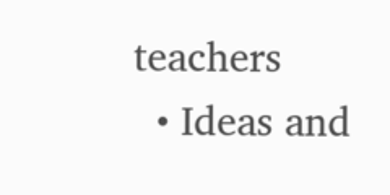teachers
  • Ideas and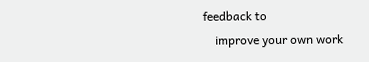feedback to
    improve your own work